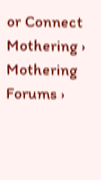or Connect
Mothering › Mothering Forums ›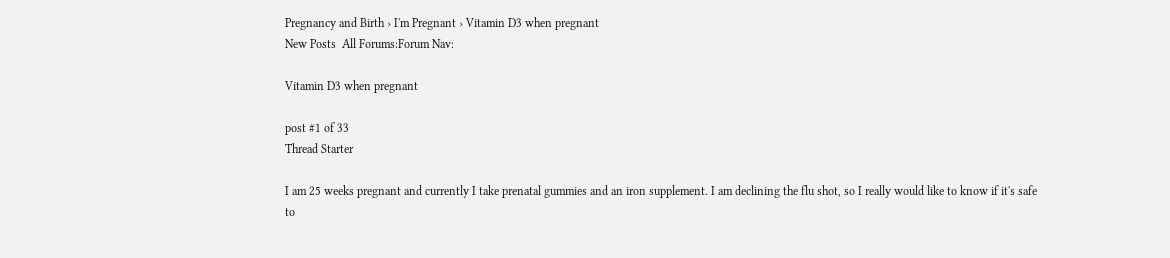Pregnancy and Birth › I'm Pregnant › Vitamin D3 when pregnant
New Posts  All Forums:Forum Nav:

Vitamin D3 when pregnant

post #1 of 33
Thread Starter

I am 25 weeks pregnant and currently I take prenatal gummies and an iron supplement. I am declining the flu shot, so I really would like to know if it's safe to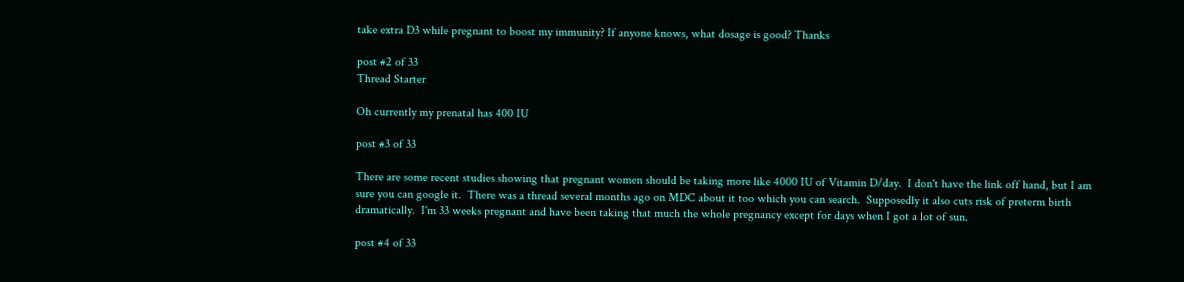take extra D3 while pregnant to boost my immunity? If anyone knows, what dosage is good? Thanks

post #2 of 33
Thread Starter

Oh currently my prenatal has 400 IU

post #3 of 33

There are some recent studies showing that pregnant women should be taking more like 4000 IU of Vitamin D/day.  I don't have the link off hand, but I am sure you can google it.  There was a thread several months ago on MDC about it too which you can search.  Supposedly it also cuts risk of preterm birth dramatically.  I'm 33 weeks pregnant and have been taking that much the whole pregnancy except for days when I got a lot of sun.

post #4 of 33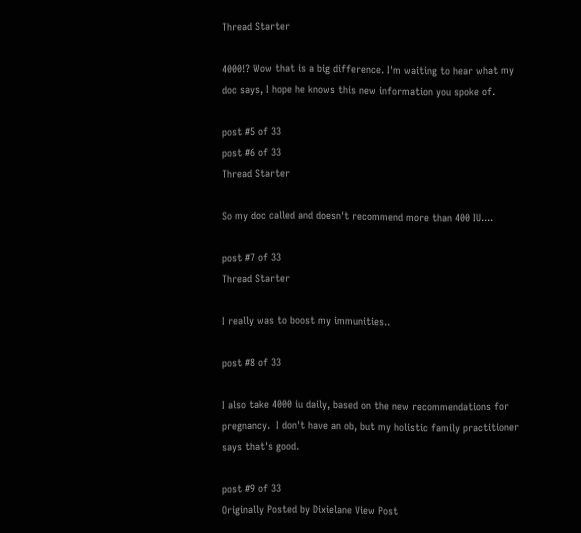Thread Starter

4000!? Wow that is a big difference. I'm waiting to hear what my doc says, I hope he knows this new information you spoke of.

post #5 of 33
post #6 of 33
Thread Starter

So my doc called and doesn't recommend more than 400 IU....

post #7 of 33
Thread Starter

I really was to boost my immunities..

post #8 of 33

I also take 4000 iu daily, based on the new recommendations for pregnancy.  I don't have an ob, but my holistic family practitioner says that's good.

post #9 of 33
Originally Posted by Dixielane View Post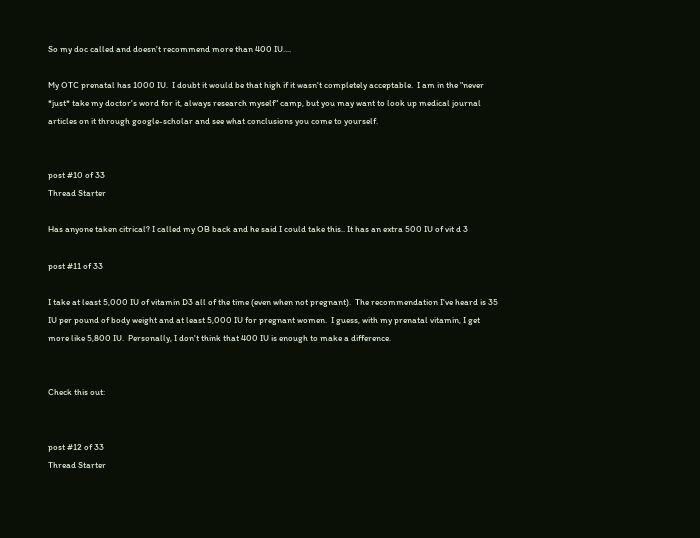So my doc called and doesn't recommend more than 400 IU....

My OTC prenatal has 1000 IU.  I doubt it would be that high if it wasn't completely acceptable.  I am in the "never *just* take my doctor's word for it, always research myself" camp, but you may want to look up medical journal articles on it through google-scholar and see what conclusions you come to yourself.


post #10 of 33
Thread Starter

Has anyone taken citrical? I called my OB back and he said I could take this.. It has an extra 500 IU of vit d 3

post #11 of 33

I take at least 5,000 IU of vitamin D3 all of the time (even when not pregnant).  The recommendation I've heard is 35 IU per pound of body weight and at least 5,000 IU for pregnant women.  I guess, with my prenatal vitamin, I get more like 5,800 IU.  Personally, I don't think that 400 IU is enough to make a difference.


Check this out:


post #12 of 33
Thread Starter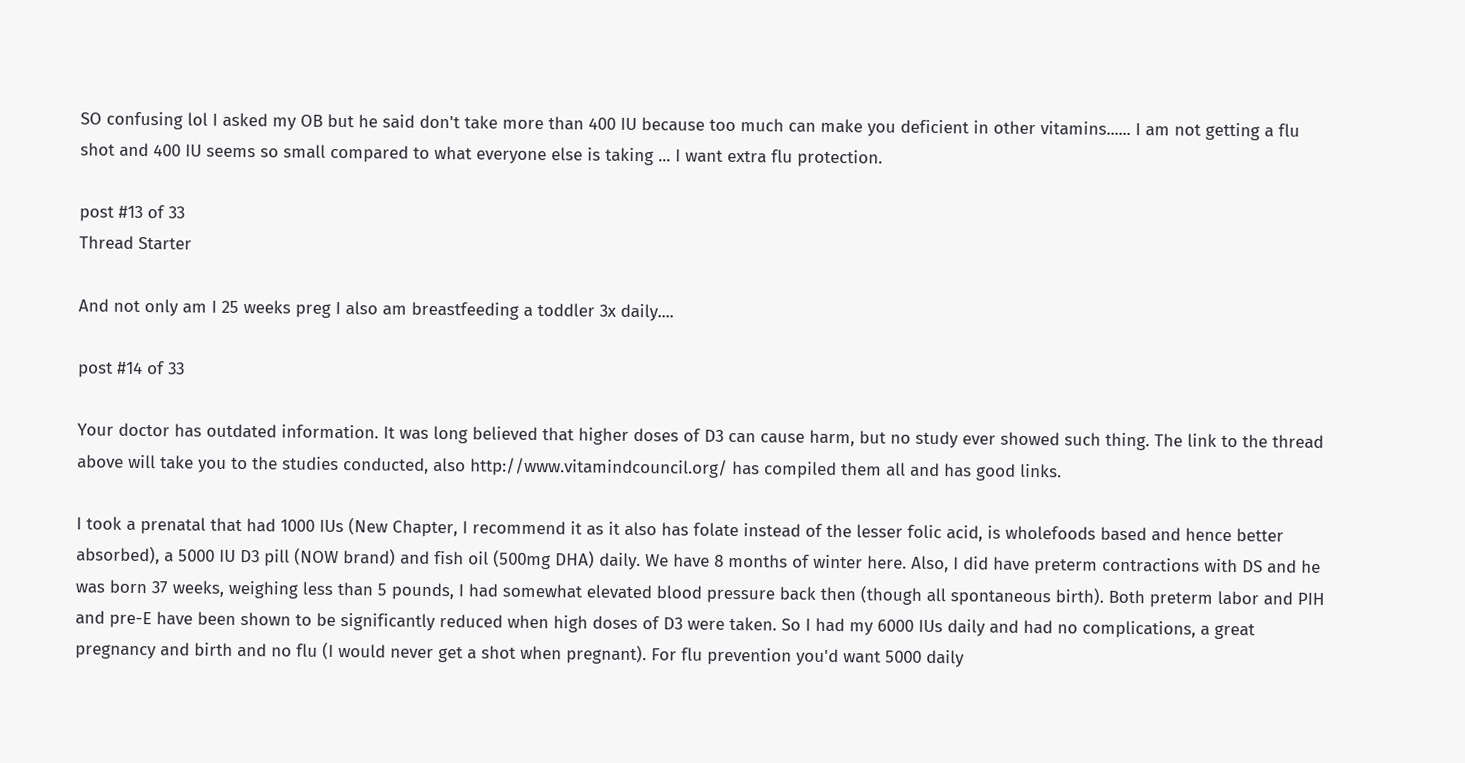SO confusing lol I asked my OB but he said don't take more than 400 IU because too much can make you deficient in other vitamins...... I am not getting a flu shot and 400 IU seems so small compared to what everyone else is taking ... I want extra flu protection.

post #13 of 33
Thread Starter

And not only am I 25 weeks preg I also am breastfeeding a toddler 3x daily....

post #14 of 33

Your doctor has outdated information. It was long believed that higher doses of D3 can cause harm, but no study ever showed such thing. The link to the thread above will take you to the studies conducted, also http://www.vitamindcouncil.org/ has compiled them all and has good links.

I took a prenatal that had 1000 IUs (New Chapter, I recommend it as it also has folate instead of the lesser folic acid, is wholefoods based and hence better absorbed), a 5000 IU D3 pill (NOW brand) and fish oil (500mg DHA) daily. We have 8 months of winter here. Also, I did have preterm contractions with DS and he was born 37 weeks, weighing less than 5 pounds, I had somewhat elevated blood pressure back then (though all spontaneous birth). Both preterm labor and PIH and pre-E have been shown to be significantly reduced when high doses of D3 were taken. So I had my 6000 IUs daily and had no complications, a great pregnancy and birth and no flu (I would never get a shot when pregnant). For flu prevention you'd want 5000 daily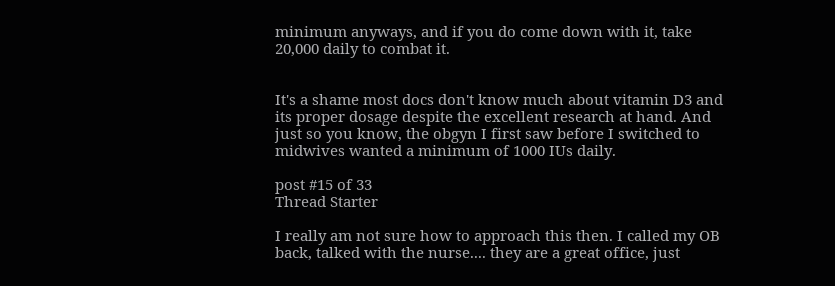minimum anyways, and if you do come down with it, take 20,000 daily to combat it.


It's a shame most docs don't know much about vitamin D3 and its proper dosage despite the excellent research at hand. And just so you know, the obgyn I first saw before I switched to midwives wanted a minimum of 1000 IUs daily.

post #15 of 33
Thread Starter

I really am not sure how to approach this then. I called my OB back, talked with the nurse.... they are a great office, just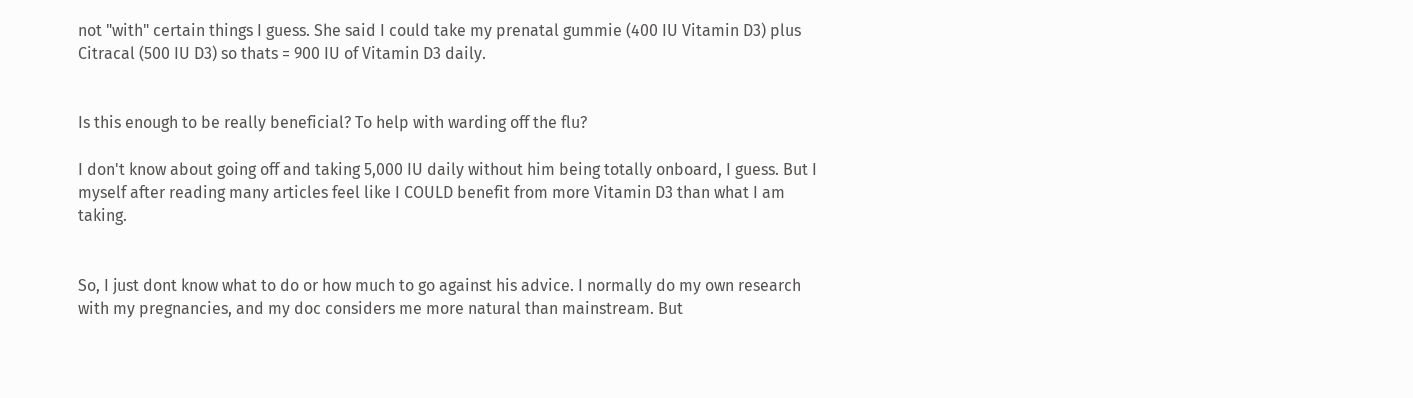not "with" certain things I guess. She said I could take my prenatal gummie (400 IU Vitamin D3) plus Citracal (500 IU D3) so thats = 900 IU of Vitamin D3 daily.


Is this enough to be really beneficial? To help with warding off the flu?

I don't know about going off and taking 5,000 IU daily without him being totally onboard, I guess. But I myself after reading many articles feel like I COULD benefit from more Vitamin D3 than what I am taking.


So, I just dont know what to do or how much to go against his advice. I normally do my own research with my pregnancies, and my doc considers me more natural than mainstream. But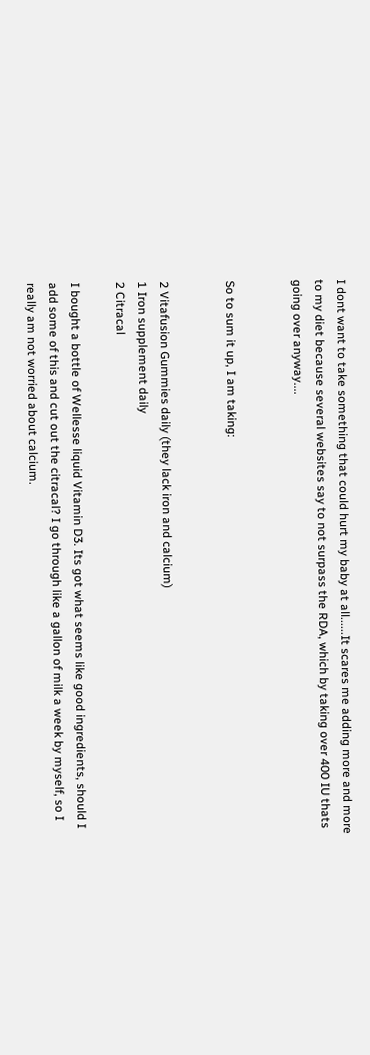I dont want to take something that could hurt my baby at all......It scares me adding more and more to my diet because several websites say to not surpass the RDA, which by taking over 400 IU thats going over anyway....


So to sum it up, I am taking:


2 Vitafusion Gummies daily (they lack iron and calcium)
1 Iron supplement daily
2 Citracal

I bought a bottle of Wellesse liquid Vitamin D3. Its got what seems like good ingredients, should I add some of this and cut out the citracal? I go through like a gallon of milk a week by myself, so I really am not worried about calcium.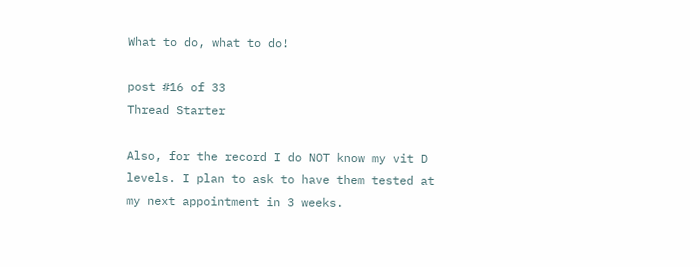What to do, what to do!

post #16 of 33
Thread Starter

Also, for the record I do NOT know my vit D levels. I plan to ask to have them tested at my next appointment in 3 weeks.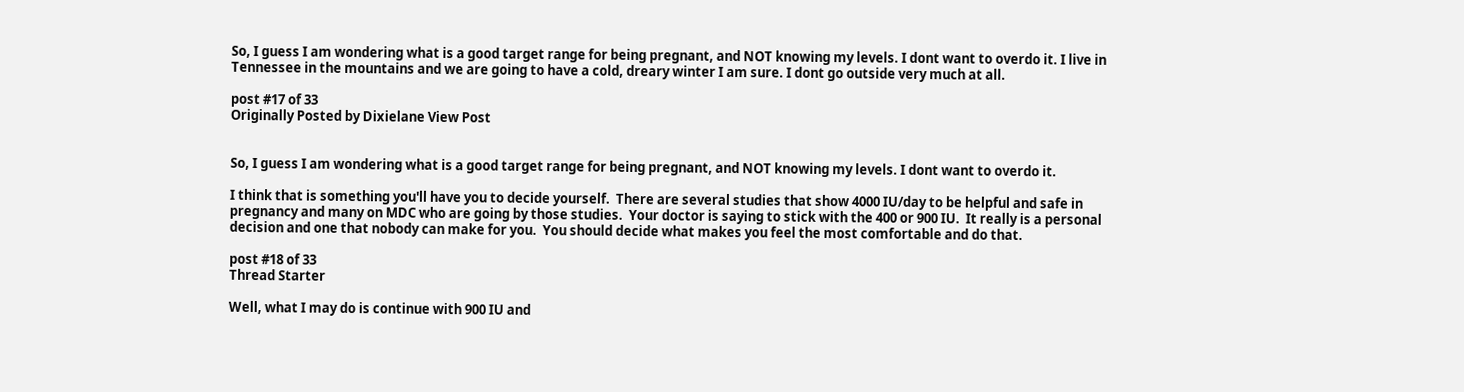So, I guess I am wondering what is a good target range for being pregnant, and NOT knowing my levels. I dont want to overdo it. I live in Tennessee in the mountains and we are going to have a cold, dreary winter I am sure. I dont go outside very much at all.

post #17 of 33
Originally Posted by Dixielane View Post


So, I guess I am wondering what is a good target range for being pregnant, and NOT knowing my levels. I dont want to overdo it.

I think that is something you'll have you to decide yourself.  There are several studies that show 4000 IU/day to be helpful and safe in pregnancy and many on MDC who are going by those studies.  Your doctor is saying to stick with the 400 or 900 IU.  It really is a personal decision and one that nobody can make for you.  You should decide what makes you feel the most comfortable and do that.

post #18 of 33
Thread Starter

Well, what I may do is continue with 900 IU and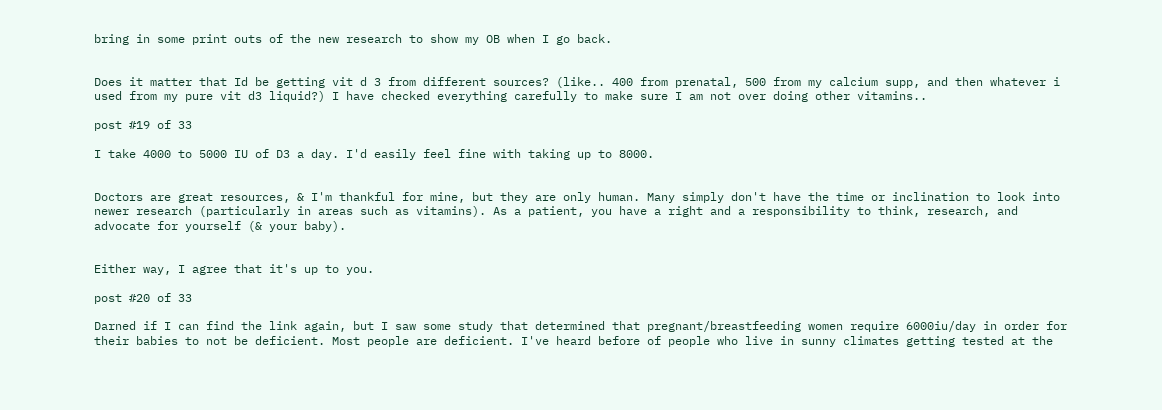bring in some print outs of the new research to show my OB when I go back.


Does it matter that Id be getting vit d 3 from different sources? (like.. 400 from prenatal, 500 from my calcium supp, and then whatever i used from my pure vit d3 liquid?) I have checked everything carefully to make sure I am not over doing other vitamins..

post #19 of 33

I take 4000 to 5000 IU of D3 a day. I'd easily feel fine with taking up to 8000.


Doctors are great resources, & I'm thankful for mine, but they are only human. Many simply don't have the time or inclination to look into newer research (particularly in areas such as vitamins). As a patient, you have a right and a responsibility to think, research, and advocate for yourself (& your baby).


Either way, I agree that it's up to you.

post #20 of 33

Darned if I can find the link again, but I saw some study that determined that pregnant/breastfeeding women require 6000iu/day in order for their babies to not be deficient. Most people are deficient. I've heard before of people who live in sunny climates getting tested at the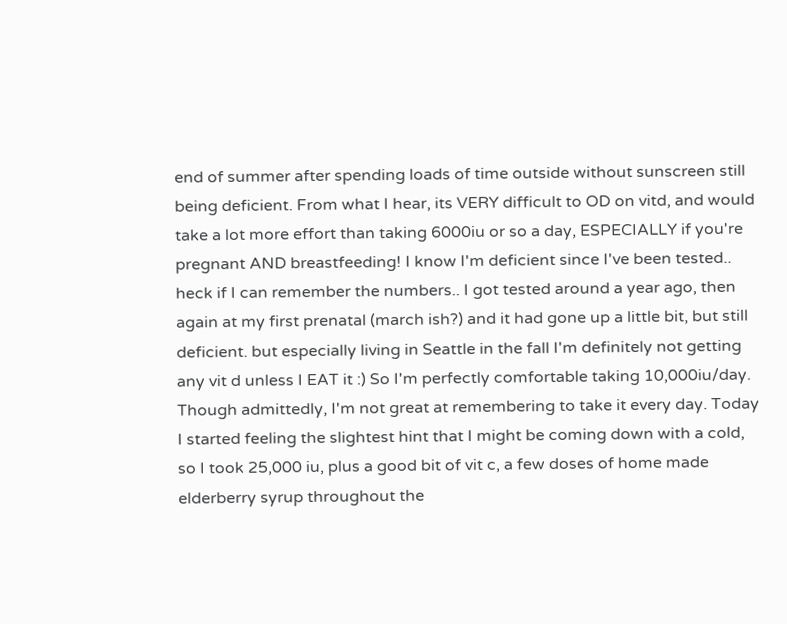end of summer after spending loads of time outside without sunscreen still being deficient. From what I hear, its VERY difficult to OD on vitd, and would take a lot more effort than taking 6000iu or so a day, ESPECIALLY if you're pregnant AND breastfeeding! I know I'm deficient since I've been tested.. heck if I can remember the numbers.. I got tested around a year ago, then again at my first prenatal (march ish?) and it had gone up a little bit, but still deficient. but especially living in Seattle in the fall I'm definitely not getting any vit d unless I EAT it :) So I'm perfectly comfortable taking 10,000iu/day. Though admittedly, I'm not great at remembering to take it every day. Today I started feeling the slightest hint that I might be coming down with a cold, so I took 25,000 iu, plus a good bit of vit c, a few doses of home made elderberry syrup throughout the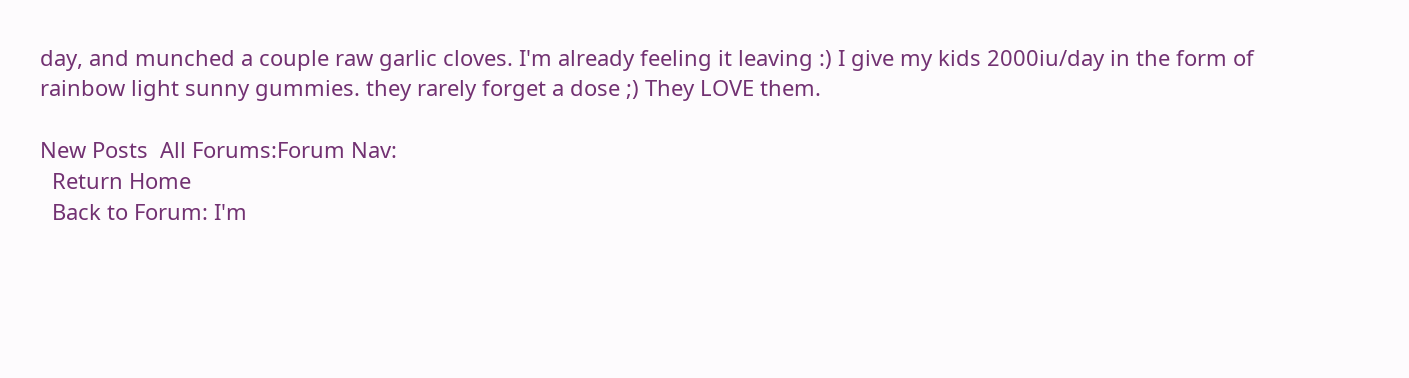day, and munched a couple raw garlic cloves. I'm already feeling it leaving :) I give my kids 2000iu/day in the form of rainbow light sunny gummies. they rarely forget a dose ;) They LOVE them.

New Posts  All Forums:Forum Nav:
  Return Home
  Back to Forum: I'm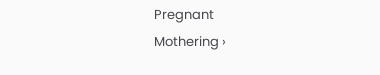Pregnant
Mothering ›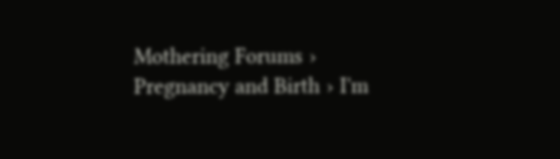Mothering Forums › Pregnancy and Birth › I'm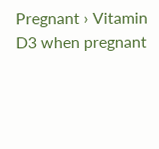Pregnant › Vitamin D3 when pregnant